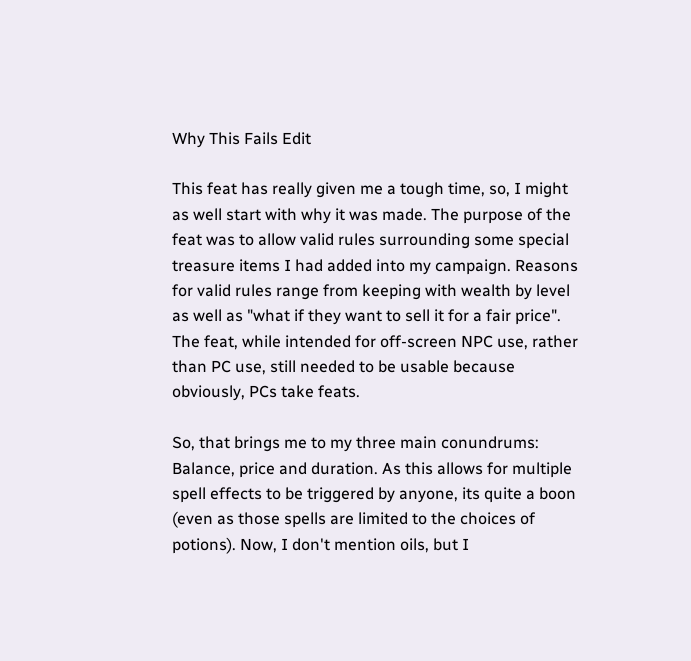Why This Fails Edit

This feat has really given me a tough time, so, I might as well start with why it was made. The purpose of the feat was to allow valid rules surrounding some special treasure items I had added into my campaign. Reasons for valid rules range from keeping with wealth by level as well as "what if they want to sell it for a fair price". The feat, while intended for off-screen NPC use, rather than PC use, still needed to be usable because obviously, PCs take feats.

So, that brings me to my three main conundrums: Balance, price and duration. As this allows for multiple spell effects to be triggered by anyone, its quite a boon (even as those spells are limited to the choices of potions). Now, I don't mention oils, but I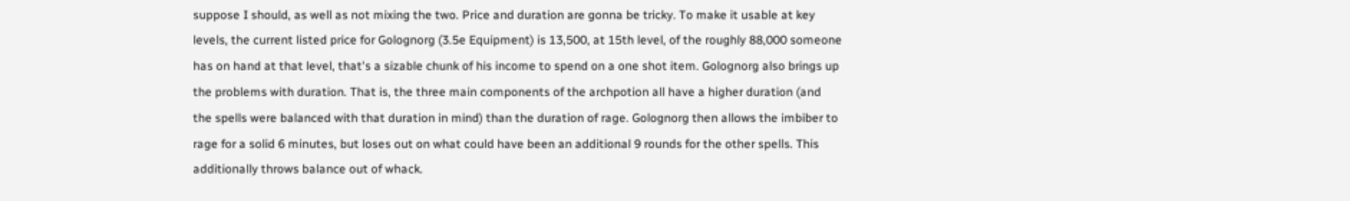suppose I should, as well as not mixing the two. Price and duration are gonna be tricky. To make it usable at key levels, the current listed price for Golognorg (3.5e Equipment) is 13,500, at 15th level, of the roughly 88,000 someone has on hand at that level, that's a sizable chunk of his income to spend on a one shot item. Golognorg also brings up the problems with duration. That is, the three main components of the archpotion all have a higher duration (and the spells were balanced with that duration in mind) than the duration of rage. Golognorg then allows the imbiber to rage for a solid 6 minutes, but loses out on what could have been an additional 9 rounds for the other spells. This additionally throws balance out of whack.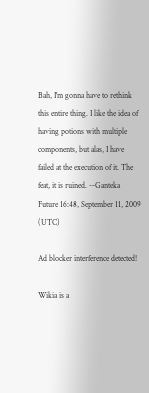Bah, I'm gonna have to rethink this entire thing. I like the idea of having potions with multiple components, but alas, I have failed at the execution of it. The feat, it is ruined. --Ganteka Future 16:48, September 11, 2009 (UTC)

Ad blocker interference detected!

Wikia is a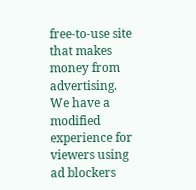free-to-use site that makes money from advertising. We have a modified experience for viewers using ad blockers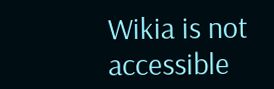Wikia is not accessible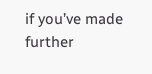if you’ve made further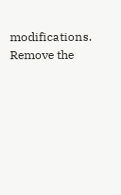modifications. Remove the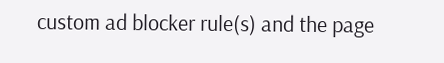custom ad blocker rule(s) and the page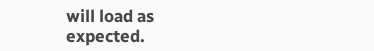will load as expected.